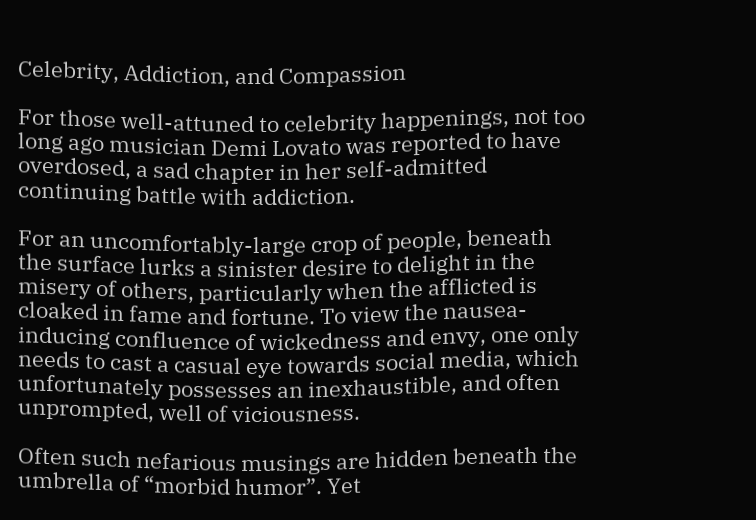Celebrity, Addiction, and Compassion

For those well-attuned to celebrity happenings, not too long ago musician Demi Lovato was reported to have overdosed, a sad chapter in her self-admitted continuing battle with addiction.

For an uncomfortably-large crop of people, beneath the surface lurks a sinister desire to delight in the misery of others, particularly when the afflicted is cloaked in fame and fortune. To view the nausea-inducing confluence of wickedness and envy, one only needs to cast a casual eye towards social media, which unfortunately possesses an inexhaustible, and often unprompted, well of viciousness.

Often such nefarious musings are hidden beneath the umbrella of “morbid humor”. Yet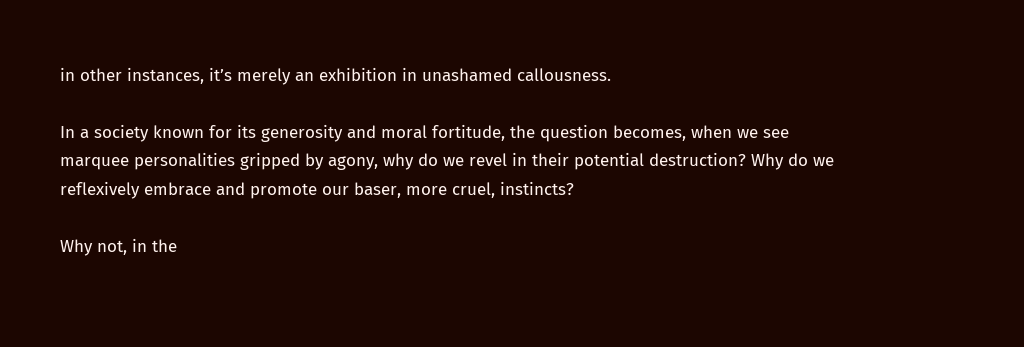in other instances, it’s merely an exhibition in unashamed callousness.

In a society known for its generosity and moral fortitude, the question becomes, when we see marquee personalities gripped by agony, why do we revel in their potential destruction? Why do we reflexively embrace and promote our baser, more cruel, instincts?

Why not, in the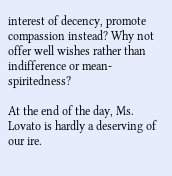interest of decency, promote compassion instead? Why not offer well wishes rather than indifference or mean-spiritedness?

At the end of the day, Ms. Lovato is hardly a deserving of our ire.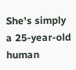She’s simply a 25-year-old human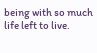being with so much life left to live.